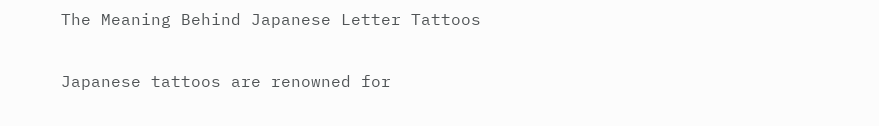The Meaning Behind Japanese Letter Tattoos


Japanese tattoos are renowned for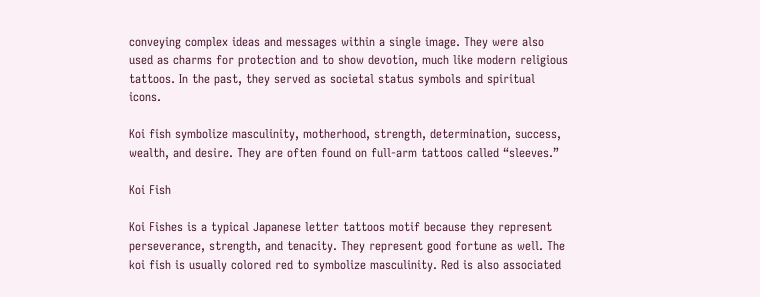conveying complex ideas and messages within a single image. They were also used as charms for protection and to show devotion, much like modern religious tattoos. In the past, they served as societal status symbols and spiritual icons.

Koi fish symbolize masculinity, motherhood, strength, determination, success, wealth, and desire. They are often found on full-arm tattoos called “sleeves.”

Koi Fish

Koi Fishes is a typical Japanese letter tattoos motif because they represent perseverance, strength, and tenacity. They represent good fortune as well. The koi fish is usually colored red to symbolize masculinity. Red is also associated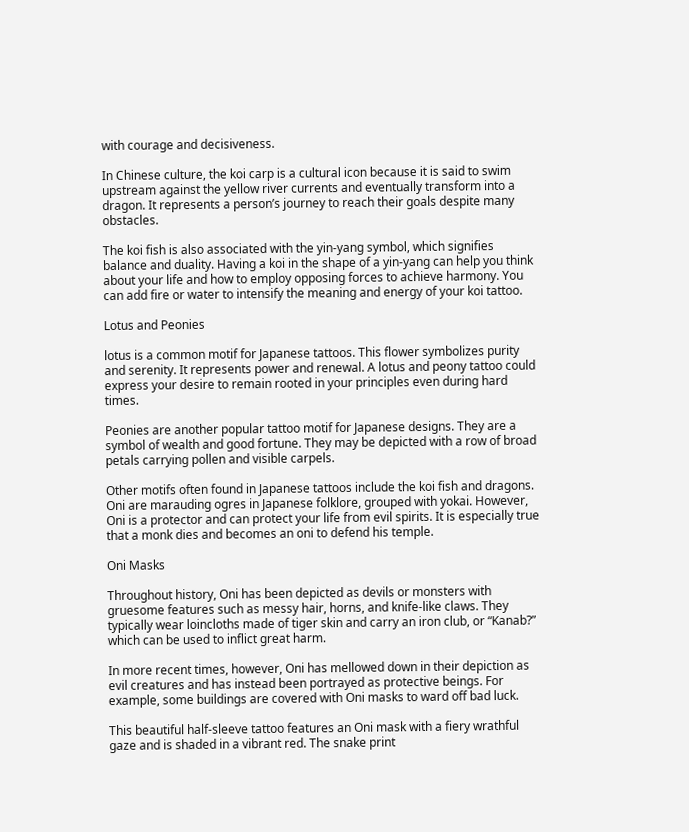with courage and decisiveness.

In Chinese culture, the koi carp is a cultural icon because it is said to swim upstream against the yellow river currents and eventually transform into a dragon. It represents a person’s journey to reach their goals despite many obstacles.

The koi fish is also associated with the yin-yang symbol, which signifies balance and duality. Having a koi in the shape of a yin-yang can help you think about your life and how to employ opposing forces to achieve harmony. You can add fire or water to intensify the meaning and energy of your koi tattoo.

Lotus and Peonies

lotus is a common motif for Japanese tattoos. This flower symbolizes purity and serenity. It represents power and renewal. A lotus and peony tattoo could express your desire to remain rooted in your principles even during hard times.

Peonies are another popular tattoo motif for Japanese designs. They are a symbol of wealth and good fortune. They may be depicted with a row of broad petals carrying pollen and visible carpels.

Other motifs often found in Japanese tattoos include the koi fish and dragons. Oni are marauding ogres in Japanese folklore, grouped with yokai. However, Oni is a protector and can protect your life from evil spirits. It is especially true that a monk dies and becomes an oni to defend his temple.

Oni Masks

Throughout history, Oni has been depicted as devils or monsters with gruesome features such as messy hair, horns, and knife-like claws. They typically wear loincloths made of tiger skin and carry an iron club, or “Kanab?” which can be used to inflict great harm.

In more recent times, however, Oni has mellowed down in their depiction as evil creatures and has instead been portrayed as protective beings. For example, some buildings are covered with Oni masks to ward off bad luck.

This beautiful half-sleeve tattoo features an Oni mask with a fiery wrathful gaze and is shaded in a vibrant red. The snake print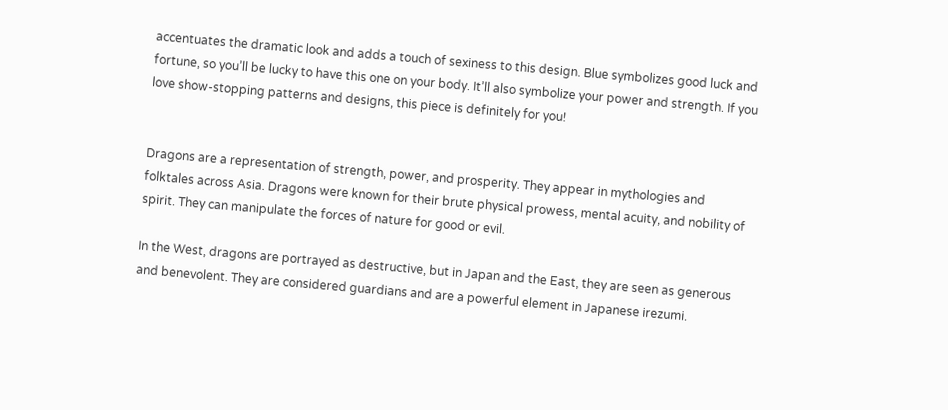accentuates the dramatic look and adds a touch of sexiness to this design. Blue symbolizes good luck and fortune, so you’ll be lucky to have this one on your body. It’ll also symbolize your power and strength. If you love show-stopping patterns and designs, this piece is definitely for you!


Dragons are a representation of strength, power, and prosperity. They appear in mythologies and folktales across Asia. Dragons were known for their brute physical prowess, mental acuity, and nobility of spirit. They can manipulate the forces of nature for good or evil.

In the West, dragons are portrayed as destructive, but in Japan and the East, they are seen as generous and benevolent. They are considered guardians and are a powerful element in Japanese irezumi.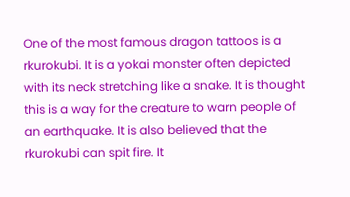One of the most famous dragon tattoos is a rkurokubi. It is a yokai monster often depicted with its neck stretching like a snake. It is thought this is a way for the creature to warn people of an earthquake. It is also believed that the rkurokubi can spit fire. It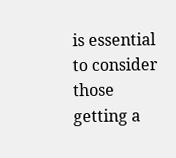is essential to consider those getting a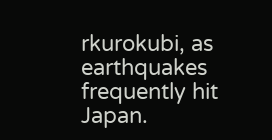rkurokubi, as earthquakes frequently hit Japan.